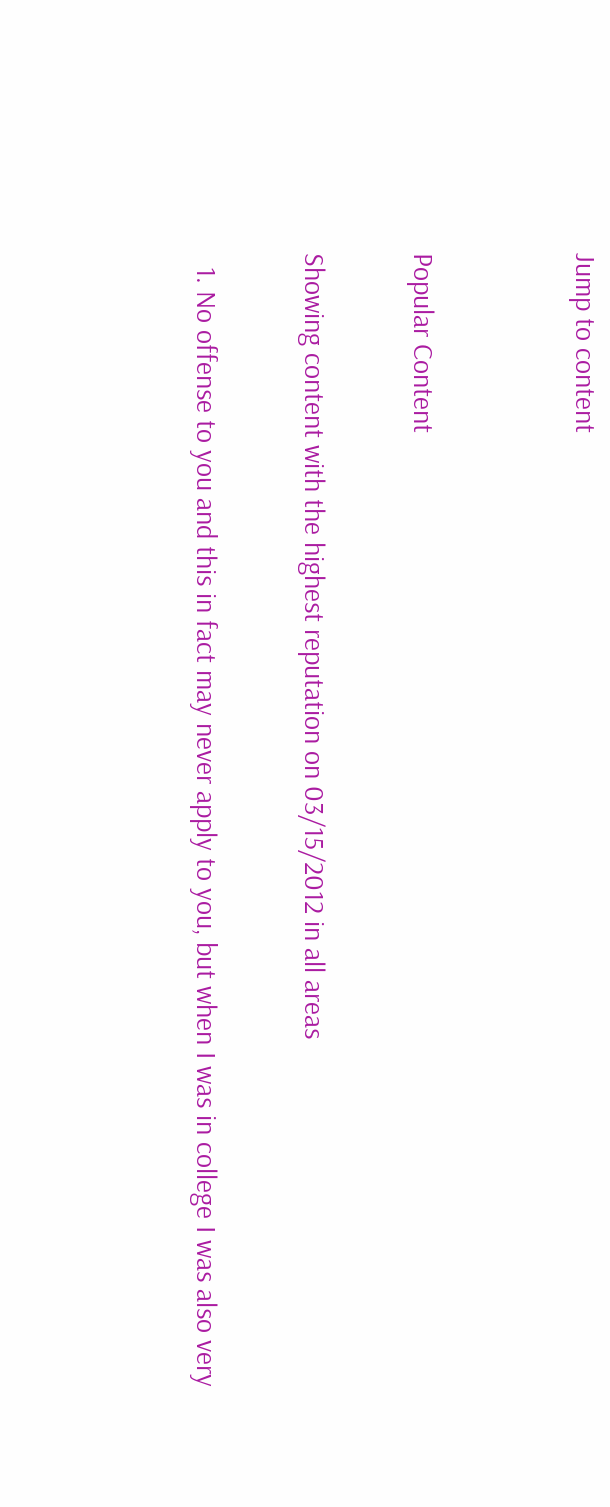Jump to content


Popular Content

Showing content with the highest reputation on 03/15/2012 in all areas

  1. No offense to you and this in fact may never apply to you, but when I was in college I was also very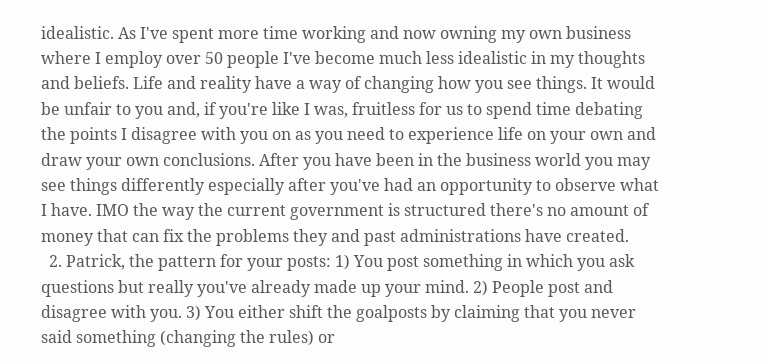idealistic. As I've spent more time working and now owning my own business where I employ over 50 people I've become much less idealistic in my thoughts and beliefs. Life and reality have a way of changing how you see things. It would be unfair to you and, if you're like I was, fruitless for us to spend time debating the points I disagree with you on as you need to experience life on your own and draw your own conclusions. After you have been in the business world you may see things differently especially after you've had an opportunity to observe what I have. IMO the way the current government is structured there's no amount of money that can fix the problems they and past administrations have created.
  2. Patrick, the pattern for your posts: 1) You post something in which you ask questions but really you've already made up your mind. 2) People post and disagree with you. 3) You either shift the goalposts by claiming that you never said something (changing the rules) or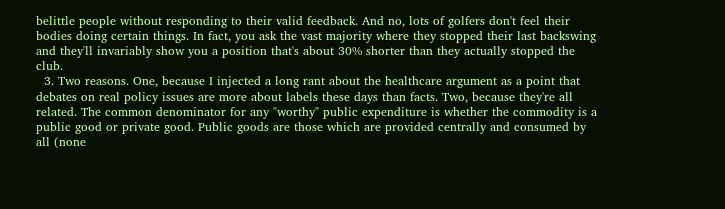belittle people without responding to their valid feedback. And no, lots of golfers don't feel their bodies doing certain things. In fact, you ask the vast majority where they stopped their last backswing and they'll invariably show you a position that's about 30% shorter than they actually stopped the club.
  3. Two reasons. One, because I injected a long rant about the healthcare argument as a point that debates on real policy issues are more about labels these days than facts. Two, because they're all related. The common denominator for any "worthy" public expenditure is whether the commodity is a public good or private good. Public goods are those which are provided centrally and consumed by all (none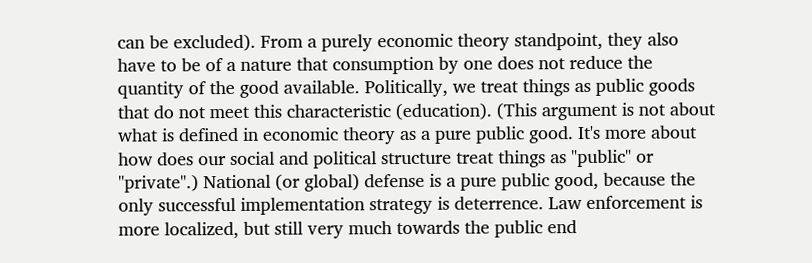can be excluded). From a purely economic theory standpoint, they also have to be of a nature that consumption by one does not reduce the quantity of the good available. Politically, we treat things as public goods that do not meet this characteristic (education). (This argument is not about what is defined in economic theory as a pure public good. It's more about how does our social and political structure treat things as "public" or "private".) National (or global) defense is a pure public good, because the only successful implementation strategy is deterrence. Law enforcement is more localized, but still very much towards the public end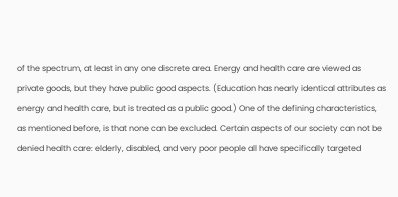of the spectrum, at least in any one discrete area. Energy and health care are viewed as private goods, but they have public good aspects. (Education has nearly identical attributes as energy and health care, but is treated as a public good.) One of the defining characteristics, as mentioned before, is that none can be excluded. Certain aspects of our society can not be denied health care: elderly, disabled, and very poor people all have specifically targeted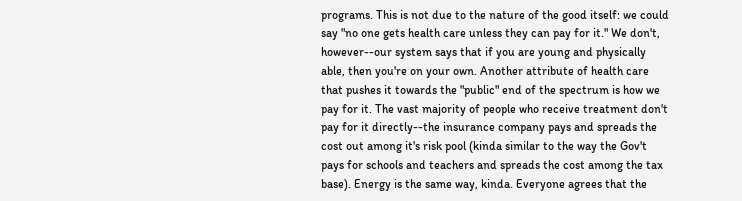programs. This is not due to the nature of the good itself: we could say "no one gets health care unless they can pay for it." We don't, however--our system says that if you are young and physically able, then you're on your own. Another attribute of health care that pushes it towards the "public" end of the spectrum is how we pay for it. The vast majority of people who receive treatment don't pay for it directly--the insurance company pays and spreads the cost out among it's risk pool (kinda similar to the way the Gov't pays for schools and teachers and spreads the cost among the tax base). Energy is the same way, kinda. Everyone agrees that the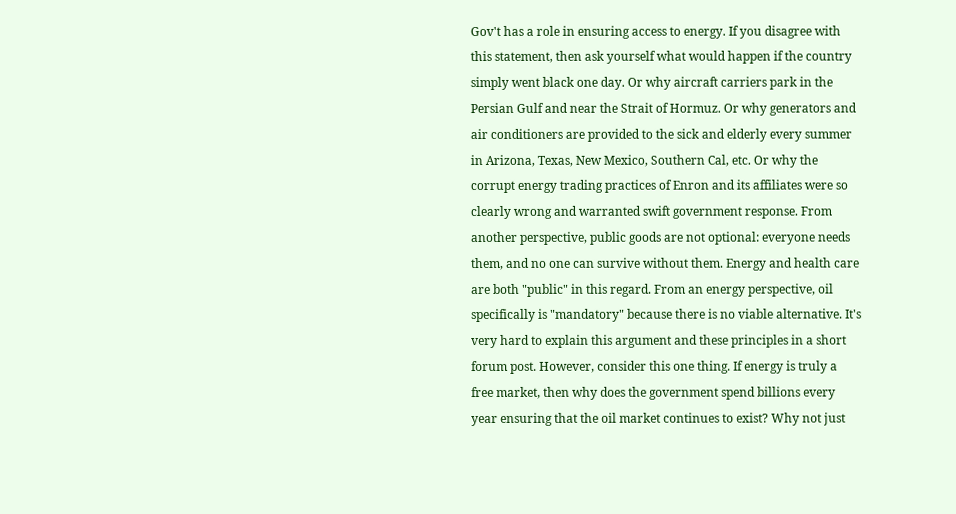Gov't has a role in ensuring access to energy. If you disagree with this statement, then ask yourself what would happen if the country simply went black one day. Or why aircraft carriers park in the Persian Gulf and near the Strait of Hormuz. Or why generators and air conditioners are provided to the sick and elderly every summer in Arizona, Texas, New Mexico, Southern Cal, etc. Or why the corrupt energy trading practices of Enron and its affiliates were so clearly wrong and warranted swift government response. From another perspective, public goods are not optional: everyone needs them, and no one can survive without them. Energy and health care are both "public" in this regard. From an energy perspective, oil specifically is "mandatory" because there is no viable alternative. It's very hard to explain this argument and these principles in a short forum post. However, consider this one thing. If energy is truly a free market, then why does the government spend billions every year ensuring that the oil market continues to exist? Why not just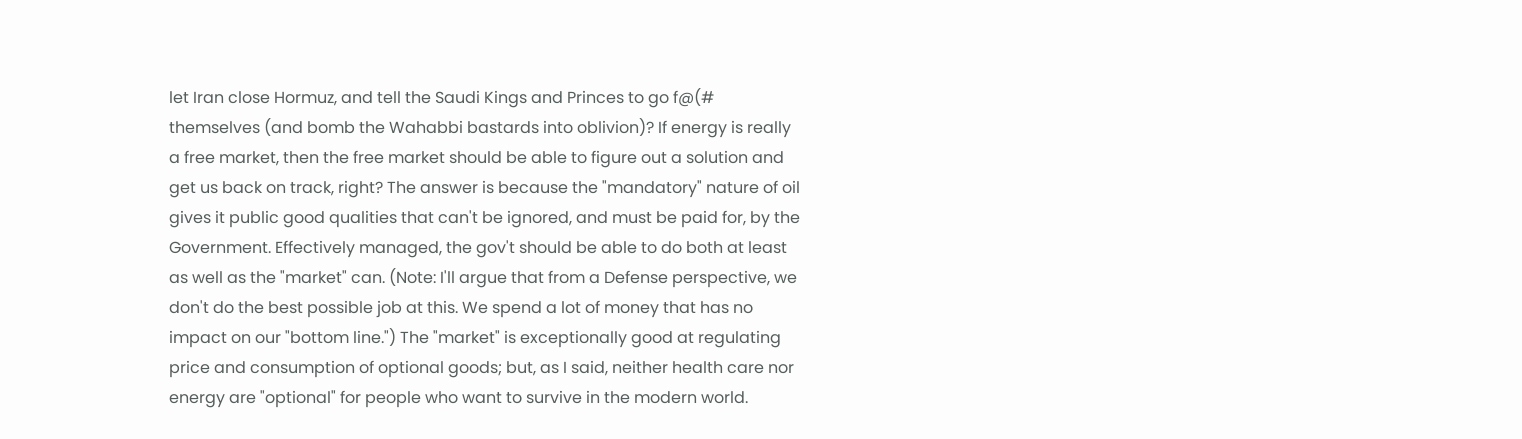let Iran close Hormuz, and tell the Saudi Kings and Princes to go f@(# themselves (and bomb the Wahabbi bastards into oblivion)? If energy is really a free market, then the free market should be able to figure out a solution and get us back on track, right? The answer is because the "mandatory" nature of oil gives it public good qualities that can't be ignored, and must be paid for, by the Government. Effectively managed, the gov't should be able to do both at least as well as the "market" can. (Note: I'll argue that from a Defense perspective, we don't do the best possible job at this. We spend a lot of money that has no impact on our "bottom line.") The "market" is exceptionally good at regulating price and consumption of optional goods; but, as I said, neither health care nor energy are "optional" for people who want to survive in the modern world.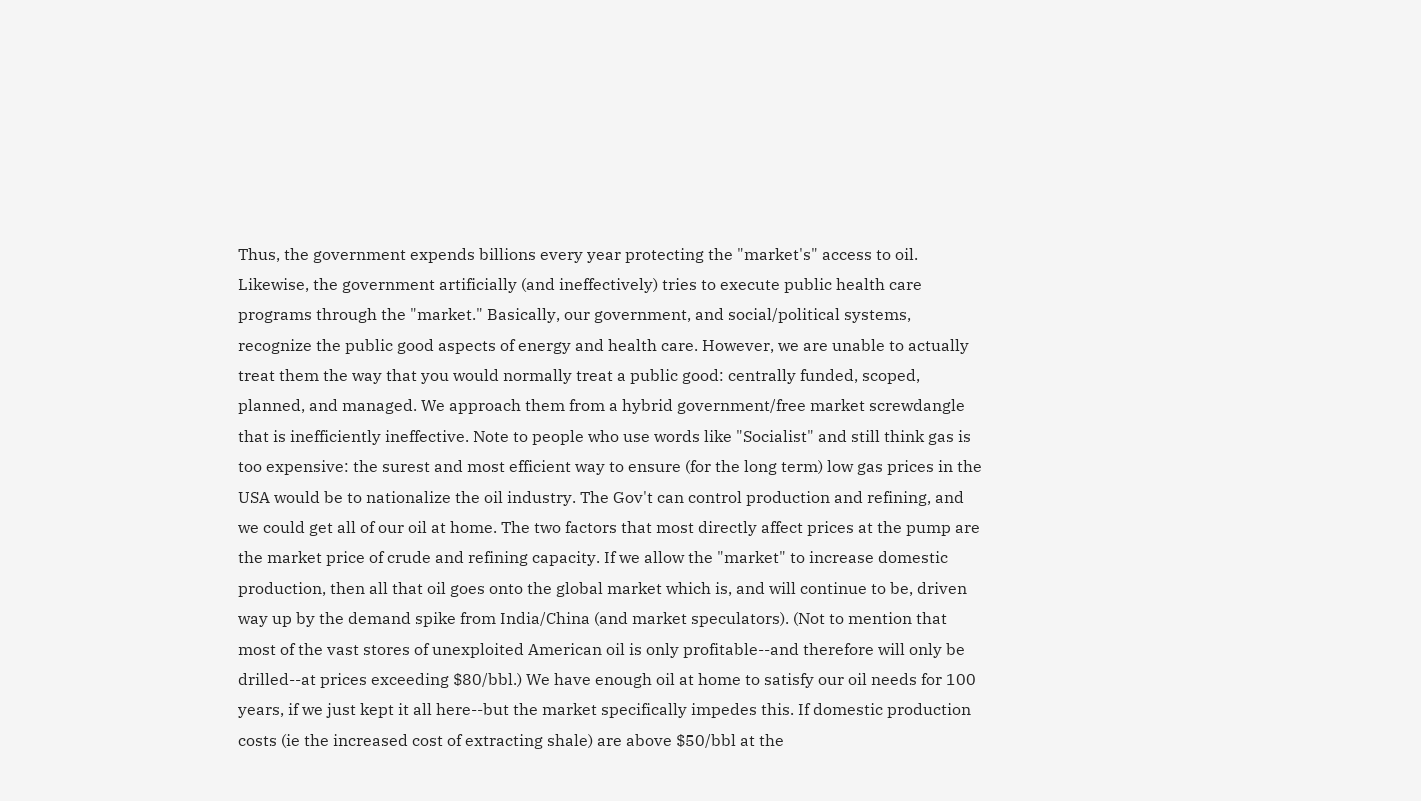Thus, the government expends billions every year protecting the "market's" access to oil. Likewise, the government artificially (and ineffectively) tries to execute public health care programs through the "market." Basically, our government, and social/political systems, recognize the public good aspects of energy and health care. However, we are unable to actually treat them the way that you would normally treat a public good: centrally funded, scoped, planned, and managed. We approach them from a hybrid government/free market screwdangle that is inefficiently ineffective. Note to people who use words like "Socialist" and still think gas is too expensive: the surest and most efficient way to ensure (for the long term) low gas prices in the USA would be to nationalize the oil industry. The Gov't can control production and refining, and we could get all of our oil at home. The two factors that most directly affect prices at the pump are the market price of crude and refining capacity. If we allow the "market" to increase domestic production, then all that oil goes onto the global market which is, and will continue to be, driven way up by the demand spike from India/China (and market speculators). (Not to mention that most of the vast stores of unexploited American oil is only profitable--and therefore will only be drilled--at prices exceeding $80/bbl.) We have enough oil at home to satisfy our oil needs for 100 years, if we just kept it all here--but the market specifically impedes this. If domestic production costs (ie the increased cost of extracting shale) are above $50/bbl at the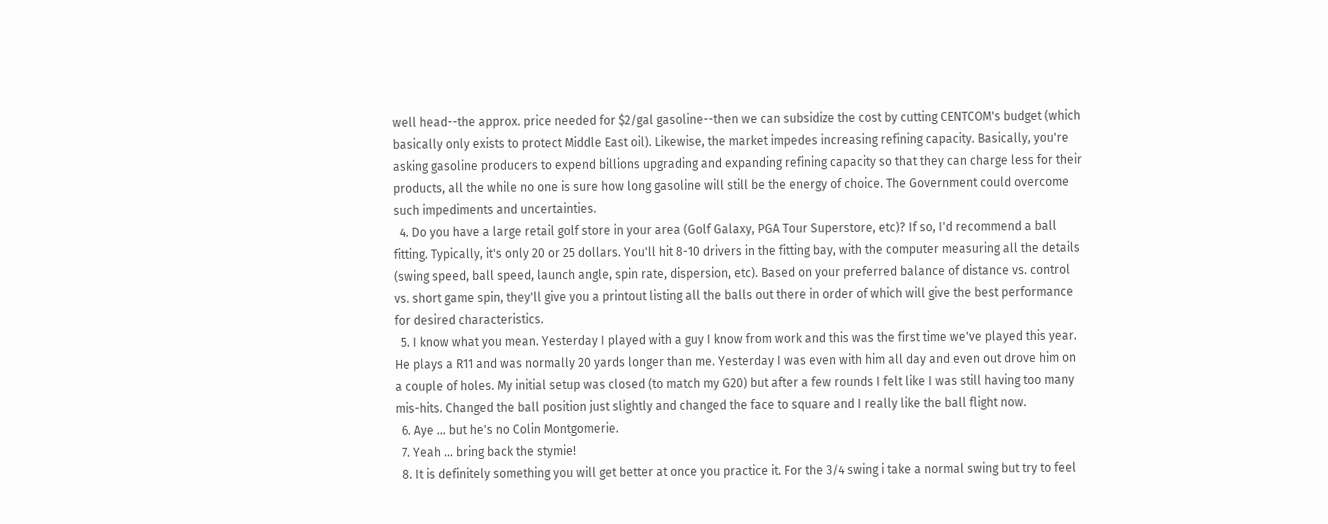well head--the approx. price needed for $2/gal gasoline--then we can subsidize the cost by cutting CENTCOM's budget (which basically only exists to protect Middle East oil). Likewise, the market impedes increasing refining capacity. Basically, you're asking gasoline producers to expend billions upgrading and expanding refining capacity so that they can charge less for their products, all the while no one is sure how long gasoline will still be the energy of choice. The Government could overcome such impediments and uncertainties.
  4. Do you have a large retail golf store in your area (Golf Galaxy, PGA Tour Superstore, etc)? If so, I'd recommend a ball fitting. Typically, it's only 20 or 25 dollars. You'll hit 8-10 drivers in the fitting bay, with the computer measuring all the details (swing speed, ball speed, launch angle, spin rate, dispersion, etc). Based on your preferred balance of distance vs. control vs. short game spin, they'll give you a printout listing all the balls out there in order of which will give the best performance for desired characteristics.
  5. I know what you mean. Yesterday I played with a guy I know from work and this was the first time we've played this year. He plays a R11 and was normally 20 yards longer than me. Yesterday I was even with him all day and even out drove him on a couple of holes. My initial setup was closed (to match my G20) but after a few rounds I felt like I was still having too many mis-hits. Changed the ball position just slightly and changed the face to square and I really like the ball flight now.
  6. Aye ... but he's no Colin Montgomerie.
  7. Yeah ... bring back the stymie!
  8. It is definitely something you will get better at once you practice it. For the 3/4 swing i take a normal swing but try to feel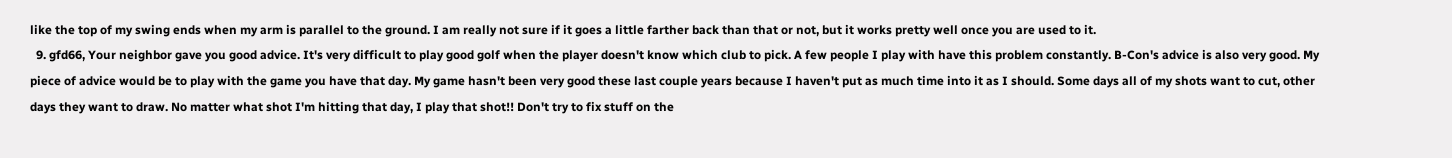like the top of my swing ends when my arm is parallel to the ground. I am really not sure if it goes a little farther back than that or not, but it works pretty well once you are used to it.
  9. gfd66, Your neighbor gave you good advice. It's very difficult to play good golf when the player doesn't know which club to pick. A few people I play with have this problem constantly. B-Con's advice is also very good. My piece of advice would be to play with the game you have that day. My game hasn't been very good these last couple years because I haven't put as much time into it as I should. Some days all of my shots want to cut, other days they want to draw. No matter what shot I'm hitting that day, I play that shot!! Don't try to fix stuff on the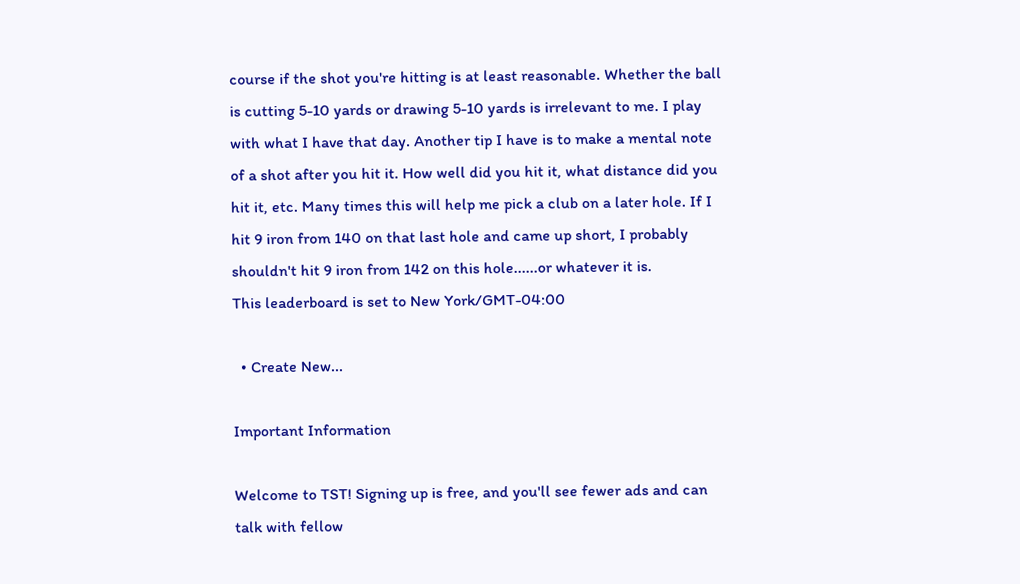course if the shot you're hitting is at least reasonable. Whether the ball is cutting 5-10 yards or drawing 5-10 yards is irrelevant to me. I play with what I have that day. Another tip I have is to make a mental note of a shot after you hit it. How well did you hit it, what distance did you hit it, etc. Many times this will help me pick a club on a later hole. If I hit 9 iron from 140 on that last hole and came up short, I probably shouldn't hit 9 iron from 142 on this hole......or whatever it is.
This leaderboard is set to New York/GMT-04:00

  • Create New...

Important Information

Welcome to TST! Signing up is free, and you'll see fewer ads and can talk with fellow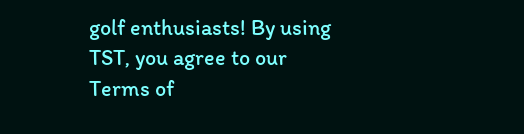golf enthusiasts! By using TST, you agree to our Terms of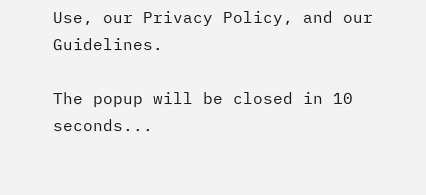Use, our Privacy Policy, and our Guidelines.

The popup will be closed in 10 seconds...